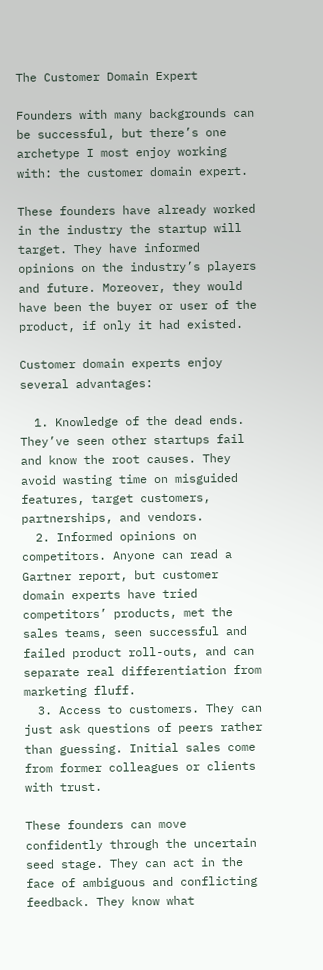The Customer Domain Expert

Founders with many backgrounds can be successful, but there’s one archetype I most enjoy working with: the customer domain expert.

These founders have already worked in the industry the startup will target. They have informed opinions on the industry’s players and future. Moreover, they would have been the buyer or user of the product, if only it had existed.

Customer domain experts enjoy several advantages:

  1. Knowledge of the dead ends. They’ve seen other startups fail and know the root causes. They avoid wasting time on misguided features, target customers, partnerships, and vendors.
  2. Informed opinions on competitors. Anyone can read a Gartner report, but customer domain experts have tried competitors’ products, met the sales teams, seen successful and failed product roll-outs, and can separate real differentiation from marketing fluff.
  3. Access to customers. They can just ask questions of peers rather than guessing. Initial sales come from former colleagues or clients with trust.

These founders can move confidently through the uncertain seed stage. They can act in the face of ambiguous and conflicting feedback. They know what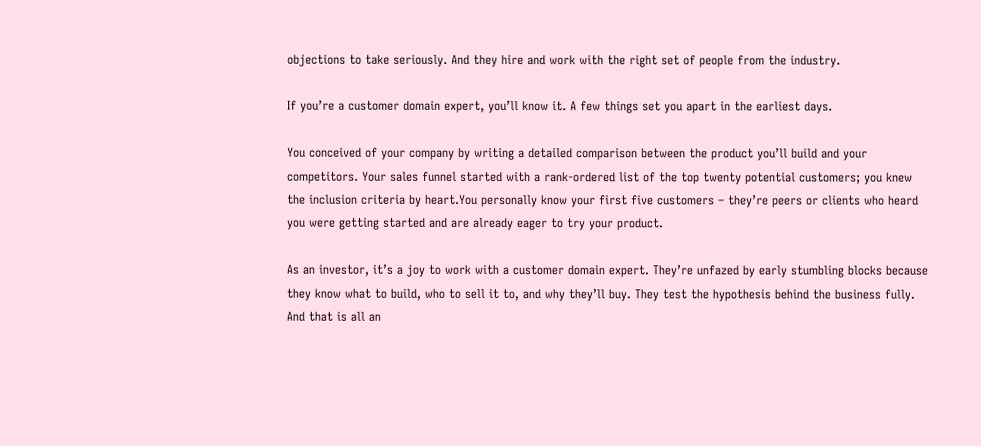objections to take seriously. And they hire and work with the right set of people from the industry.

If you’re a customer domain expert, you’ll know it. A few things set you apart in the earliest days.

You conceived of your company by writing a detailed comparison between the product you’ll build and your competitors. Your sales funnel started with a rank-ordered list of the top twenty potential customers; you knew the inclusion criteria by heart.You personally know your first five customers – they’re peers or clients who heard you were getting started and are already eager to try your product.

As an investor, it’s a joy to work with a customer domain expert. They’re unfazed by early stumbling blocks because they know what to build, who to sell it to, and why they’ll buy. They test the hypothesis behind the business fully. And that is all an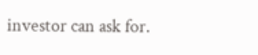investor can ask for.